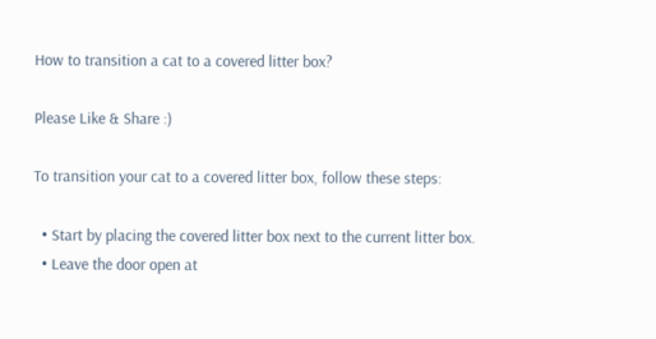How to transition a cat to a covered litter box?

Please Like & Share :)

To transition your cat to a covered litter box, follow these steps:

  • Start by placing the covered litter box next to the current litter box.
  • Leave the door open at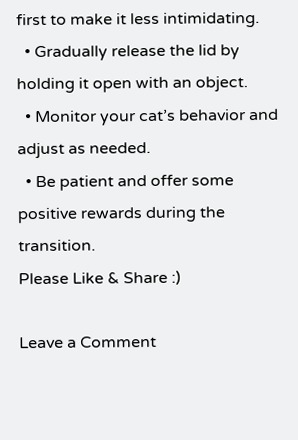first to make it less intimidating.
  • Gradually release the lid by holding it open with an object.
  • Monitor your cat’s behavior and adjust as needed.
  • Be patient and offer some positive rewards during the transition.
Please Like & Share :)

Leave a Comment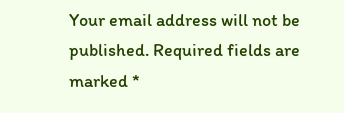Your email address will not be published. Required fields are marked *